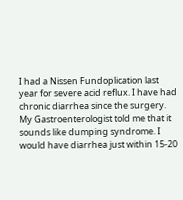I had a Nissen Fundoplication last year for severe acid reflux. I have had chronic diarrhea since the surgery. My Gastroenterologist told me that it sounds like dumping syndrome. I would have diarrhea just within 15-20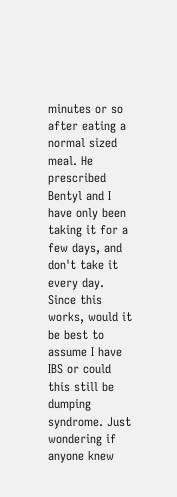minutes or so after eating a normal sized meal. He prescribed Bentyl and I have only been taking it for a few days, and don't take it every day. Since this works, would it be best to assume I have IBS or could this still be dumping syndrome. Just wondering if anyone knew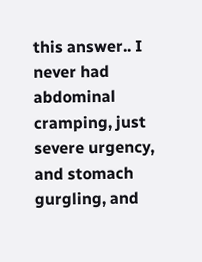this answer.. I never had abdominal cramping, just severe urgency, and stomach gurgling, and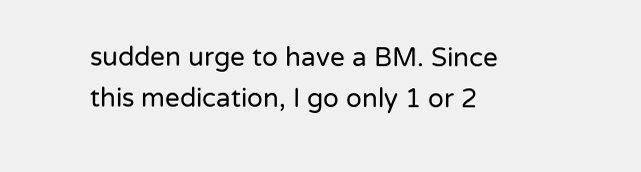sudden urge to have a BM. Since this medication, I go only 1 or 2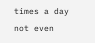times a day not even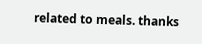related to meals. thanks